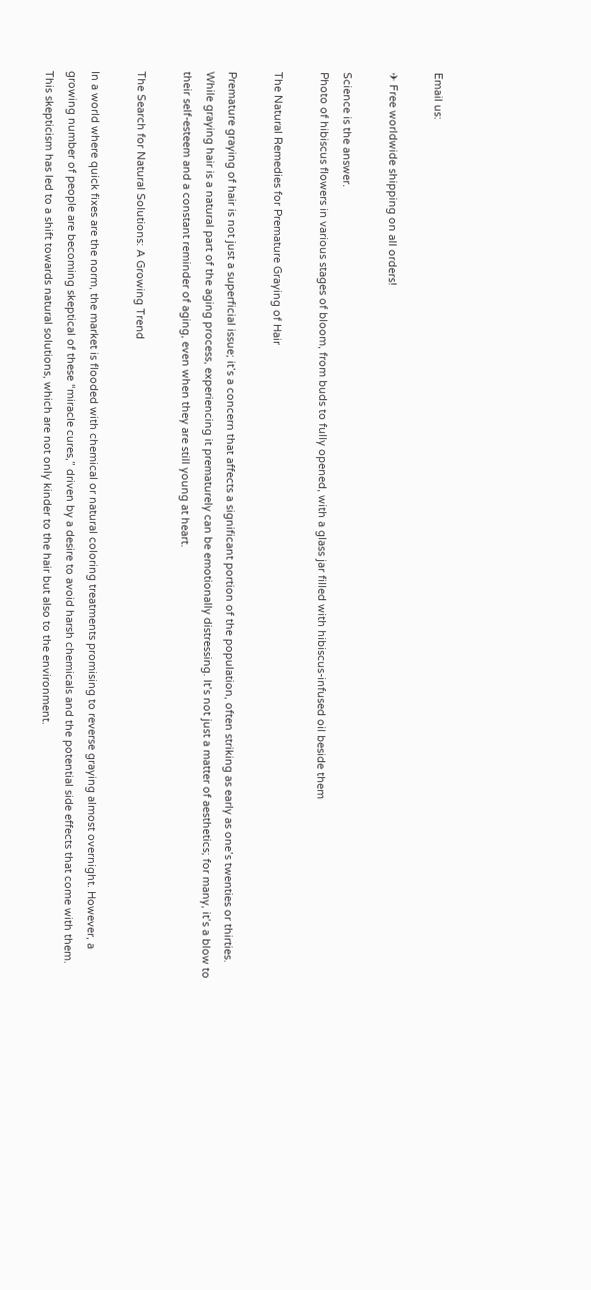Email us:

✈ Free worldwide shipping on all orders!

Science is the answer.
Photo of hibiscus flowers in various stages of bloom, from buds to fully opened, with a glass jar filled with hibiscus-infused oil beside them

The Natural Remedies for Premature Graying of Hair

Premature graying of hair is not just a superficial issue; it’s a concern that affects a significant portion of the population, often striking as early as one’s twenties or thirties. While graying hair is a natural part of the aging process, experiencing it prematurely can be emotionally distressing. It’s not just a matter of aesthetics; for many, it’s a blow to their self-esteem and a constant reminder of aging, even when they are still young at heart.

The Search for Natural Solutions: A Growing Trend

In a world where quick fixes are the norm, the market is flooded with chemical or natural coloring treatments promising to reverse graying almost overnight. However, a growing number of people are becoming skeptical of these “miracle cures,” driven by a desire to avoid harsh chemicals and the potential side effects that come with them. This skepticism has led to a shift towards natural solutions, which are not only kinder to the hair but also to the environment.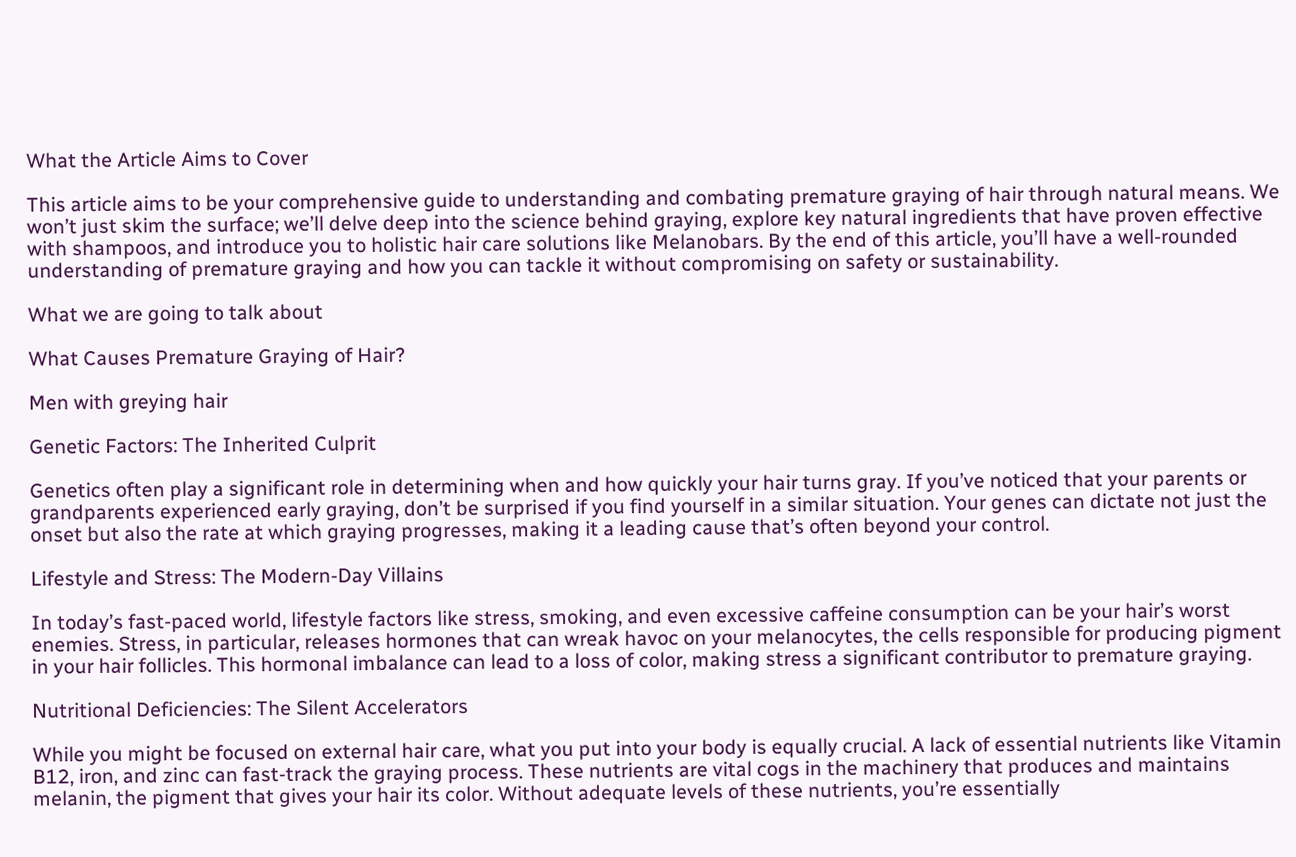What the Article Aims to Cover

This article aims to be your comprehensive guide to understanding and combating premature graying of hair through natural means. We won’t just skim the surface; we’ll delve deep into the science behind graying, explore key natural ingredients that have proven effective with shampoos, and introduce you to holistic hair care solutions like Melanobars. By the end of this article, you’ll have a well-rounded understanding of premature graying and how you can tackle it without compromising on safety or sustainability.

What we are going to talk about

What Causes Premature Graying of Hair?

Men with greying hair

Genetic Factors: The Inherited Culprit

Genetics often play a significant role in determining when and how quickly your hair turns gray. If you’ve noticed that your parents or grandparents experienced early graying, don’t be surprised if you find yourself in a similar situation. Your genes can dictate not just the onset but also the rate at which graying progresses, making it a leading cause that’s often beyond your control.

Lifestyle and Stress: The Modern-Day Villains

In today’s fast-paced world, lifestyle factors like stress, smoking, and even excessive caffeine consumption can be your hair’s worst enemies. Stress, in particular, releases hormones that can wreak havoc on your melanocytes, the cells responsible for producing pigment in your hair follicles. This hormonal imbalance can lead to a loss of color, making stress a significant contributor to premature graying.

Nutritional Deficiencies: The Silent Accelerators

While you might be focused on external hair care, what you put into your body is equally crucial. A lack of essential nutrients like Vitamin B12, iron, and zinc can fast-track the graying process. These nutrients are vital cogs in the machinery that produces and maintains melanin, the pigment that gives your hair its color. Without adequate levels of these nutrients, you’re essentially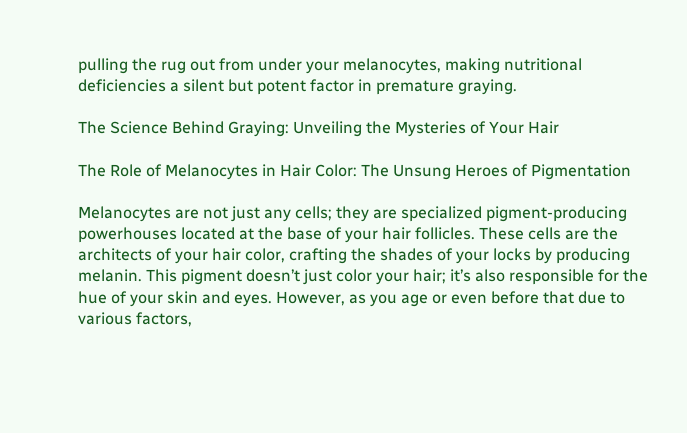pulling the rug out from under your melanocytes, making nutritional deficiencies a silent but potent factor in premature graying.

The Science Behind Graying: Unveiling the Mysteries of Your Hair

The Role of Melanocytes in Hair Color: The Unsung Heroes of Pigmentation

Melanocytes are not just any cells; they are specialized pigment-producing powerhouses located at the base of your hair follicles. These cells are the architects of your hair color, crafting the shades of your locks by producing melanin. This pigment doesn’t just color your hair; it’s also responsible for the hue of your skin and eyes. However, as you age or even before that due to various factors,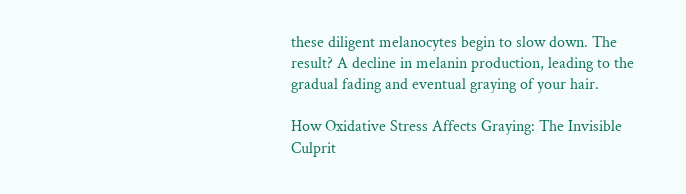these diligent melanocytes begin to slow down. The result? A decline in melanin production, leading to the gradual fading and eventual graying of your hair.

How Oxidative Stress Affects Graying: The Invisible Culprit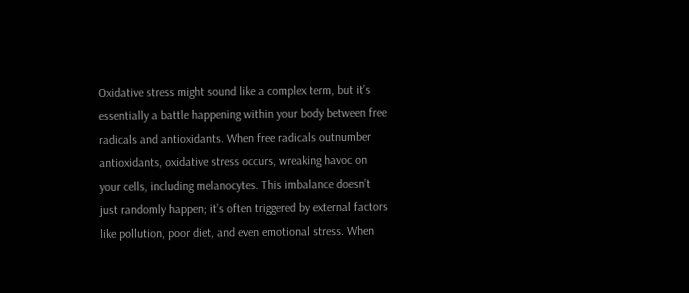Oxidative stress might sound like a complex term, but it’s essentially a battle happening within your body between free radicals and antioxidants. When free radicals outnumber antioxidants, oxidative stress occurs, wreaking havoc on your cells, including melanocytes. This imbalance doesn’t just randomly happen; it’s often triggered by external factors like pollution, poor diet, and even emotional stress. When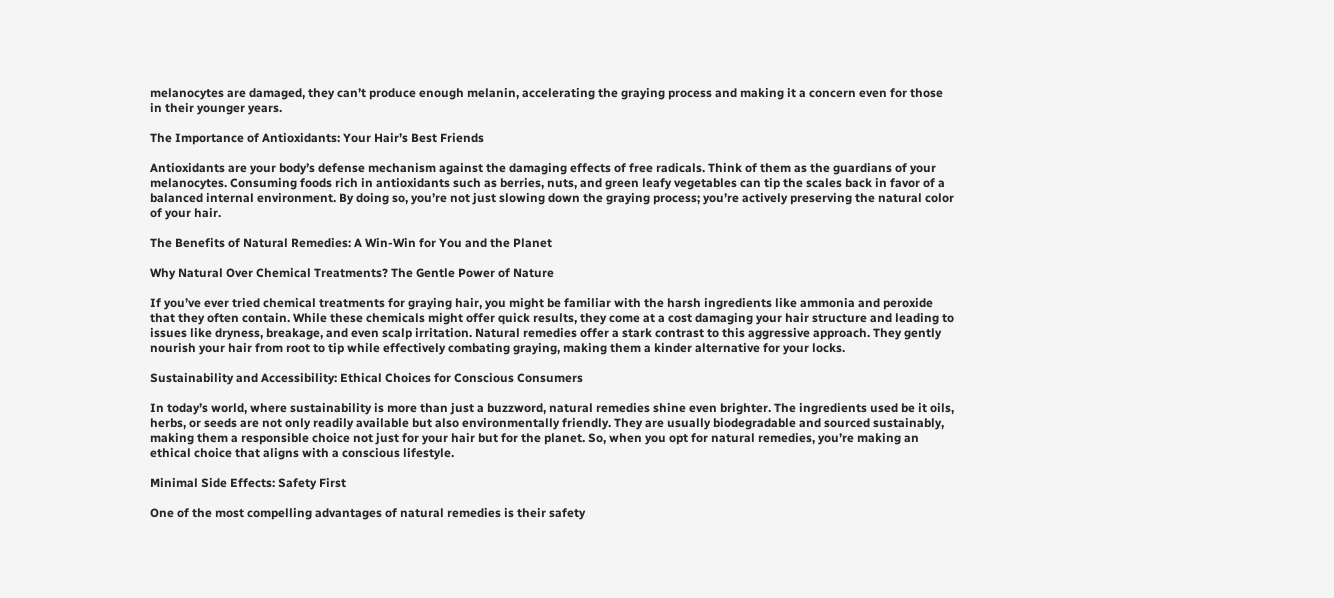melanocytes are damaged, they can’t produce enough melanin, accelerating the graying process and making it a concern even for those in their younger years.

The Importance of Antioxidants: Your Hair’s Best Friends

Antioxidants are your body’s defense mechanism against the damaging effects of free radicals. Think of them as the guardians of your melanocytes. Consuming foods rich in antioxidants such as berries, nuts, and green leafy vegetables can tip the scales back in favor of a balanced internal environment. By doing so, you’re not just slowing down the graying process; you’re actively preserving the natural color of your hair.

The Benefits of Natural Remedies: A Win-Win for You and the Planet

Why Natural Over Chemical Treatments? The Gentle Power of Nature

If you’ve ever tried chemical treatments for graying hair, you might be familiar with the harsh ingredients like ammonia and peroxide that they often contain. While these chemicals might offer quick results, they come at a cost damaging your hair structure and leading to issues like dryness, breakage, and even scalp irritation. Natural remedies offer a stark contrast to this aggressive approach. They gently nourish your hair from root to tip while effectively combating graying, making them a kinder alternative for your locks.

Sustainability and Accessibility: Ethical Choices for Conscious Consumers

In today’s world, where sustainability is more than just a buzzword, natural remedies shine even brighter. The ingredients used be it oils, herbs, or seeds are not only readily available but also environmentally friendly. They are usually biodegradable and sourced sustainably, making them a responsible choice not just for your hair but for the planet. So, when you opt for natural remedies, you’re making an ethical choice that aligns with a conscious lifestyle.

Minimal Side Effects: Safety First

One of the most compelling advantages of natural remedies is their safety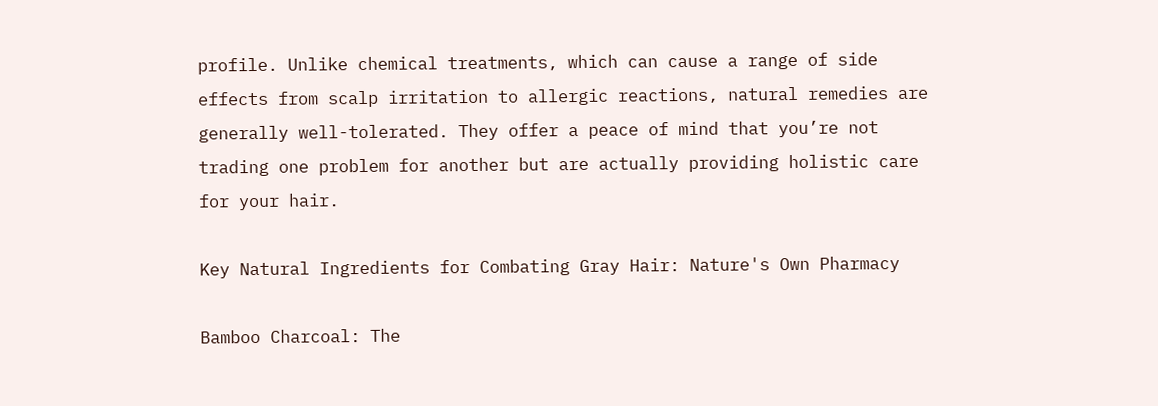profile. Unlike chemical treatments, which can cause a range of side effects from scalp irritation to allergic reactions, natural remedies are generally well-tolerated. They offer a peace of mind that you’re not trading one problem for another but are actually providing holistic care for your hair.

Key Natural Ingredients for Combating Gray Hair: Nature's Own Pharmacy

Bamboo Charcoal: The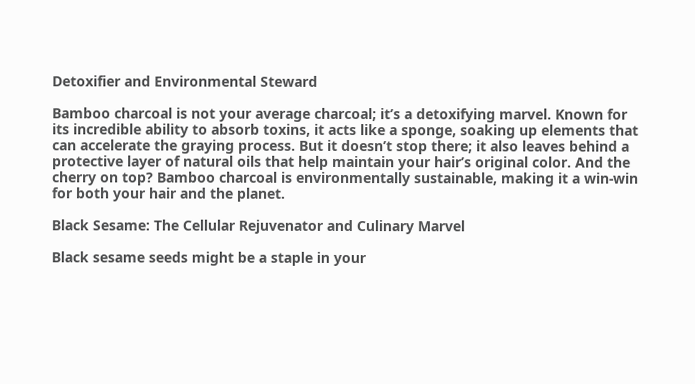Detoxifier and Environmental Steward

Bamboo charcoal is not your average charcoal; it’s a detoxifying marvel. Known for its incredible ability to absorb toxins, it acts like a sponge, soaking up elements that can accelerate the graying process. But it doesn’t stop there; it also leaves behind a protective layer of natural oils that help maintain your hair’s original color. And the cherry on top? Bamboo charcoal is environmentally sustainable, making it a win-win for both your hair and the planet.

Black Sesame: The Cellular Rejuvenator and Culinary Marvel

Black sesame seeds might be a staple in your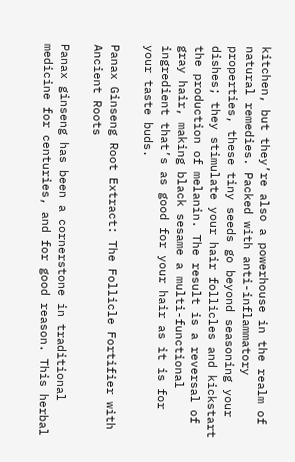kitchen, but they’re also a powerhouse in the realm of natural remedies. Packed with anti-inflammatory properties, these tiny seeds go beyond seasoning your dishes; they stimulate your hair follicles and kickstart the production of melanin. The result is a reversal of gray hair, making black sesame a multi-functional ingredient that’s as good for your hair as it is for your taste buds.

Panax Ginseng Root Extract: The Follicle Fortifier with Ancient Roots

Panax ginseng has been a cornerstone in traditional medicine for centuries, and for good reason. This herbal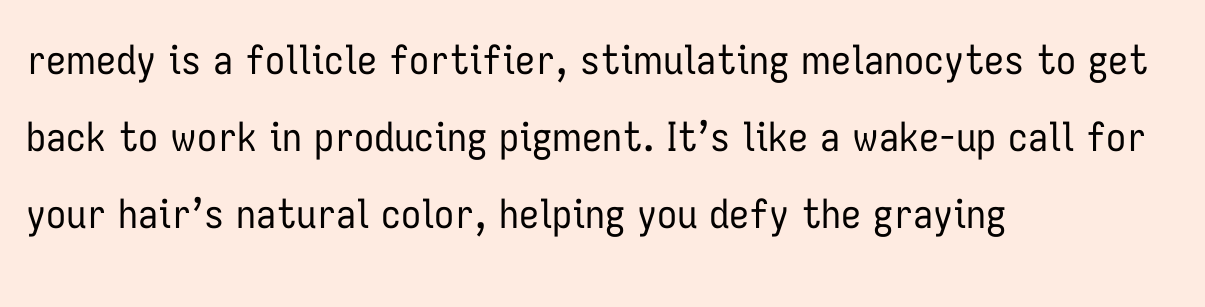remedy is a follicle fortifier, stimulating melanocytes to get back to work in producing pigment. It’s like a wake-up call for your hair’s natural color, helping you defy the graying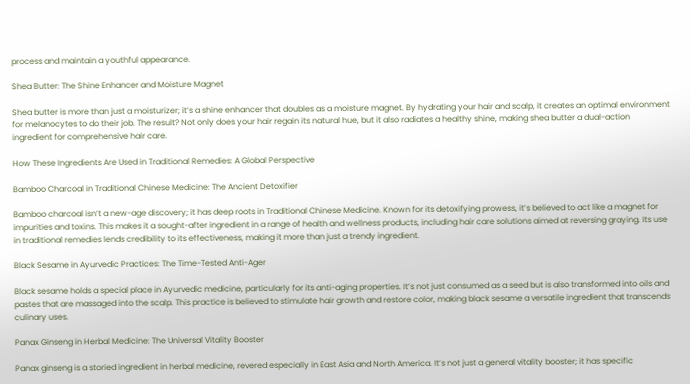process and maintain a youthful appearance.

Shea Butter: The Shine Enhancer and Moisture Magnet

Shea butter is more than just a moisturizer; it’s a shine enhancer that doubles as a moisture magnet. By hydrating your hair and scalp, it creates an optimal environment for melanocytes to do their job. The result? Not only does your hair regain its natural hue, but it also radiates a healthy shine, making shea butter a dual-action ingredient for comprehensive hair care.

How These Ingredients Are Used in Traditional Remedies: A Global Perspective

Bamboo Charcoal in Traditional Chinese Medicine: The Ancient Detoxifier

Bamboo charcoal isn’t a new-age discovery; it has deep roots in Traditional Chinese Medicine. Known for its detoxifying prowess, it’s believed to act like a magnet for impurities and toxins. This makes it a sought-after ingredient in a range of health and wellness products, including hair care solutions aimed at reversing graying. Its use in traditional remedies lends credibility to its effectiveness, making it more than just a trendy ingredient.

Black Sesame in Ayurvedic Practices: The Time-Tested Anti-Ager

Black sesame holds a special place in Ayurvedic medicine, particularly for its anti-aging properties. It’s not just consumed as a seed but is also transformed into oils and pastes that are massaged into the scalp. This practice is believed to stimulate hair growth and restore color, making black sesame a versatile ingredient that transcends culinary uses.

Panax Ginseng in Herbal Medicine: The Universal Vitality Booster

Panax ginseng is a storied ingredient in herbal medicine, revered especially in East Asia and North America. It’s not just a general vitality booster; it has specific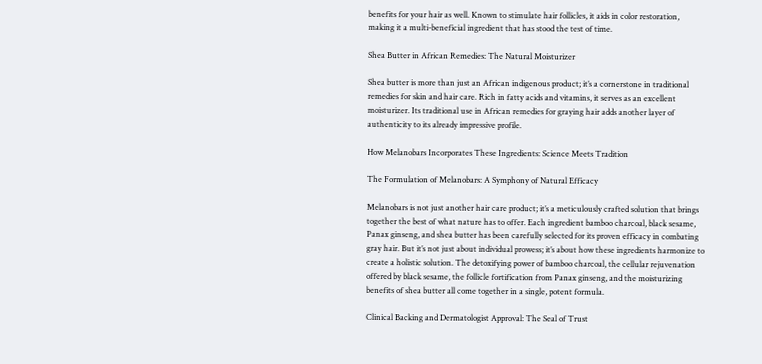benefits for your hair as well. Known to stimulate hair follicles, it aids in color restoration, making it a multi-beneficial ingredient that has stood the test of time.

Shea Butter in African Remedies: The Natural Moisturizer

Shea butter is more than just an African indigenous product; it’s a cornerstone in traditional remedies for skin and hair care. Rich in fatty acids and vitamins, it serves as an excellent moisturizer. Its traditional use in African remedies for graying hair adds another layer of authenticity to its already impressive profile.

How Melanobars Incorporates These Ingredients: Science Meets Tradition

The Formulation of Melanobars: A Symphony of Natural Efficacy

Melanobars is not just another hair care product; it’s a meticulously crafted solution that brings together the best of what nature has to offer. Each ingredient bamboo charcoal, black sesame, Panax ginseng, and shea butter has been carefully selected for its proven efficacy in combating gray hair. But it’s not just about individual prowess; it’s about how these ingredients harmonize to create a holistic solution. The detoxifying power of bamboo charcoal, the cellular rejuvenation offered by black sesame, the follicle fortification from Panax ginseng, and the moisturizing benefits of shea butter all come together in a single, potent formula.

Clinical Backing and Dermatologist Approval: The Seal of Trust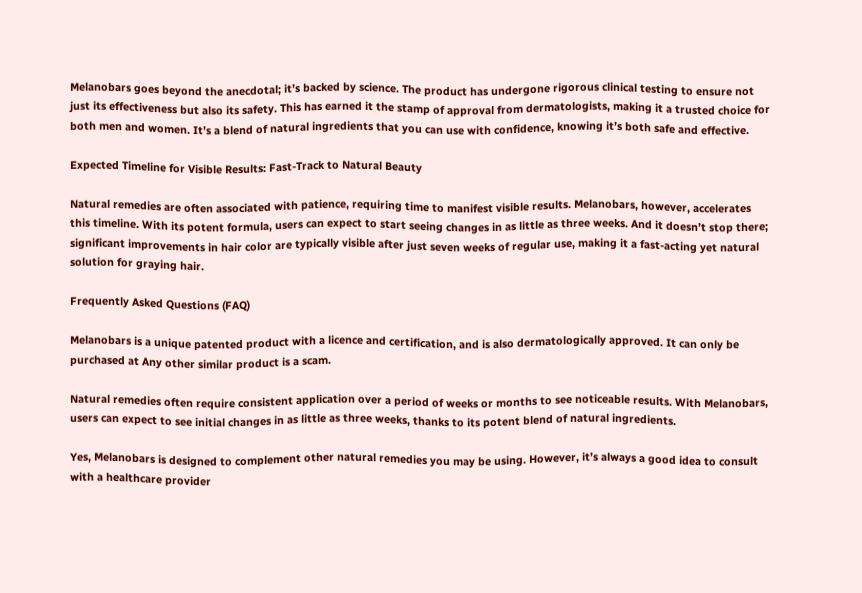Melanobars goes beyond the anecdotal; it’s backed by science. The product has undergone rigorous clinical testing to ensure not just its effectiveness but also its safety. This has earned it the stamp of approval from dermatologists, making it a trusted choice for both men and women. It’s a blend of natural ingredients that you can use with confidence, knowing it’s both safe and effective.

Expected Timeline for Visible Results: Fast-Track to Natural Beauty

Natural remedies are often associated with patience, requiring time to manifest visible results. Melanobars, however, accelerates this timeline. With its potent formula, users can expect to start seeing changes in as little as three weeks. And it doesn’t stop there; significant improvements in hair color are typically visible after just seven weeks of regular use, making it a fast-acting yet natural solution for graying hair.

Frequently Asked Questions (FAQ)

Melanobars is a unique patented product with a licence and certification, and is also dermatologically approved. It can only be purchased at Any other similar product is a scam.

Natural remedies often require consistent application over a period of weeks or months to see noticeable results. With Melanobars, users can expect to see initial changes in as little as three weeks, thanks to its potent blend of natural ingredients.

Yes, Melanobars is designed to complement other natural remedies you may be using. However, it’s always a good idea to consult with a healthcare provider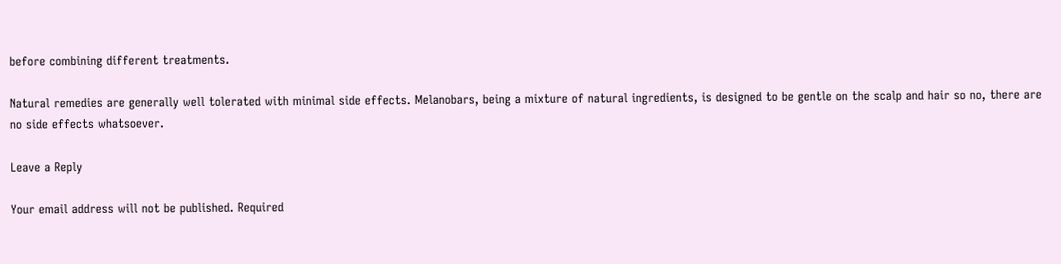before combining different treatments.

Natural remedies are generally well tolerated with minimal side effects. Melanobars, being a mixture of natural ingredients, is designed to be gentle on the scalp and hair so no, there are no side effects whatsoever.

Leave a Reply

Your email address will not be published. Required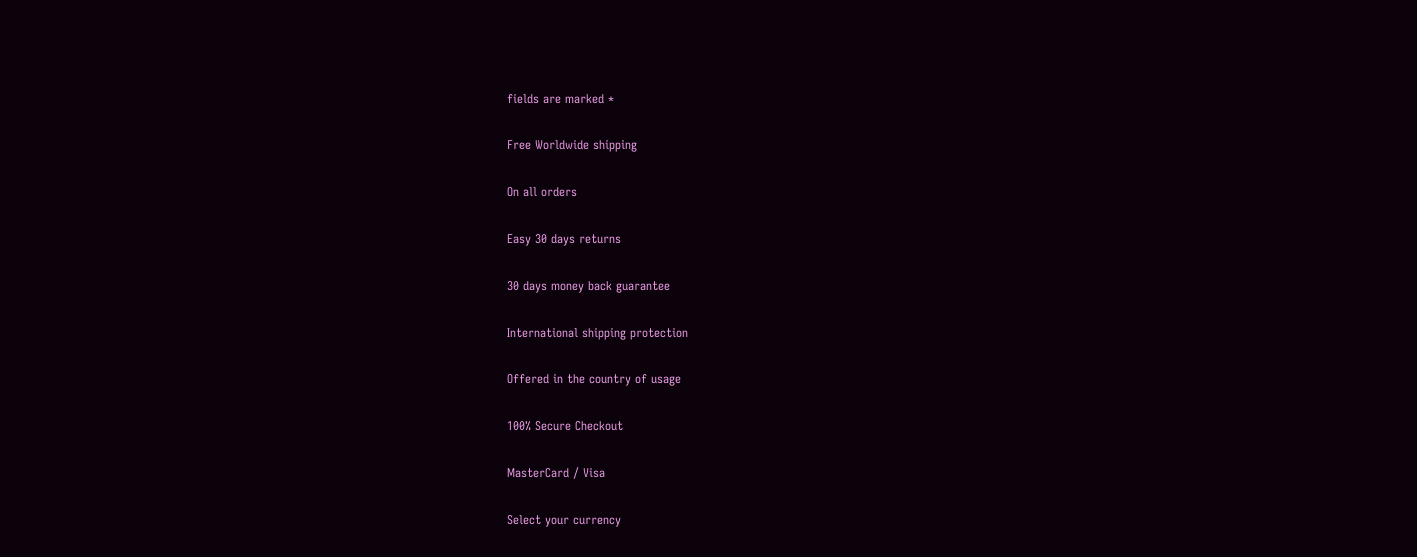fields are marked *

Free Worldwide shipping

On all orders

Easy 30 days returns

30 days money back guarantee

International shipping protection

Offered in the country of usage

100% Secure Checkout

MasterCard / Visa

Select your currency